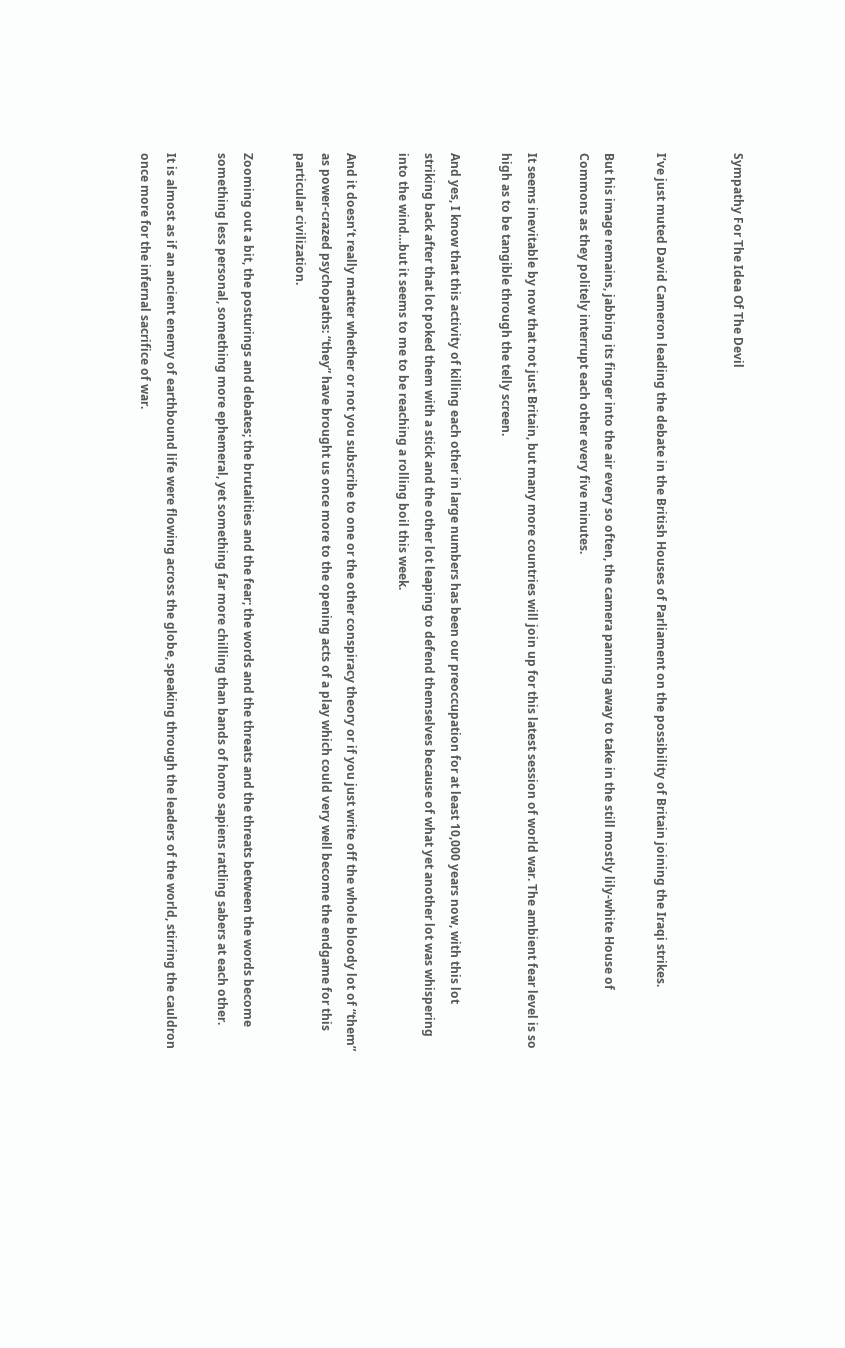Sympathy For The Idea Of The Devil


I’ve just muted David Cameron leading the debate in the British Houses of Parliament on the possibility of Britain joining the Iraqi strikes.

But his image remains, jabbing its finger into the air every so often, the camera panning away to take in the still mostly lily-white House of Commons as they politely interrupt each other every five minutes.

It seems inevitable by now that not just Britain, but many more countries will join up for this latest session of world war. The ambient fear level is so high as to be tangible through the telly screen.

And yes, I know that this activity of killing each other in large numbers has been our preoccupation for at least 10,000 years now, with this lot striking back after that lot poked them with a stick and the other lot leaping to defend themselves because of what yet another lot was whispering into the wind…but it seems to me to be reaching a rolling boil this week.

And it doesn’t really matter whether or not you subscribe to one or the other conspiracy theory or if you just write off the whole bloody lot of “them” as power-crazed psychopaths: “they” have brought us once more to the opening acts of a play which could very well become the endgame for this particular civilization.

Zooming out a bit, the posturings and debates; the brutalities and the fear; the words and the threats and the threats between the words become something less personal, something more ephemeral, yet something far more chilling than bands of homo sapiens rattling sabers at each other.

It is almost as if an ancient enemy of earthbound life were flowing across the globe, speaking through the leaders of the world, stirring the cauldron once more for the infernal sacrifice of war.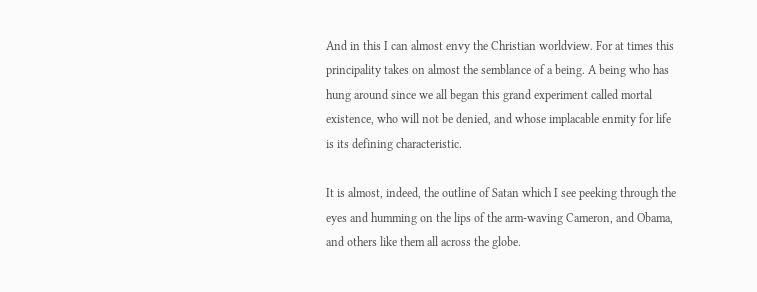And in this I can almost envy the Christian worldview. For at times this principality takes on almost the semblance of a being. A being who has hung around since we all began this grand experiment called mortal existence, who will not be denied, and whose implacable enmity for life is its defining characteristic.

It is almost, indeed, the outline of Satan which I see peeking through the eyes and humming on the lips of the arm-waving Cameron, and Obama, and others like them all across the globe.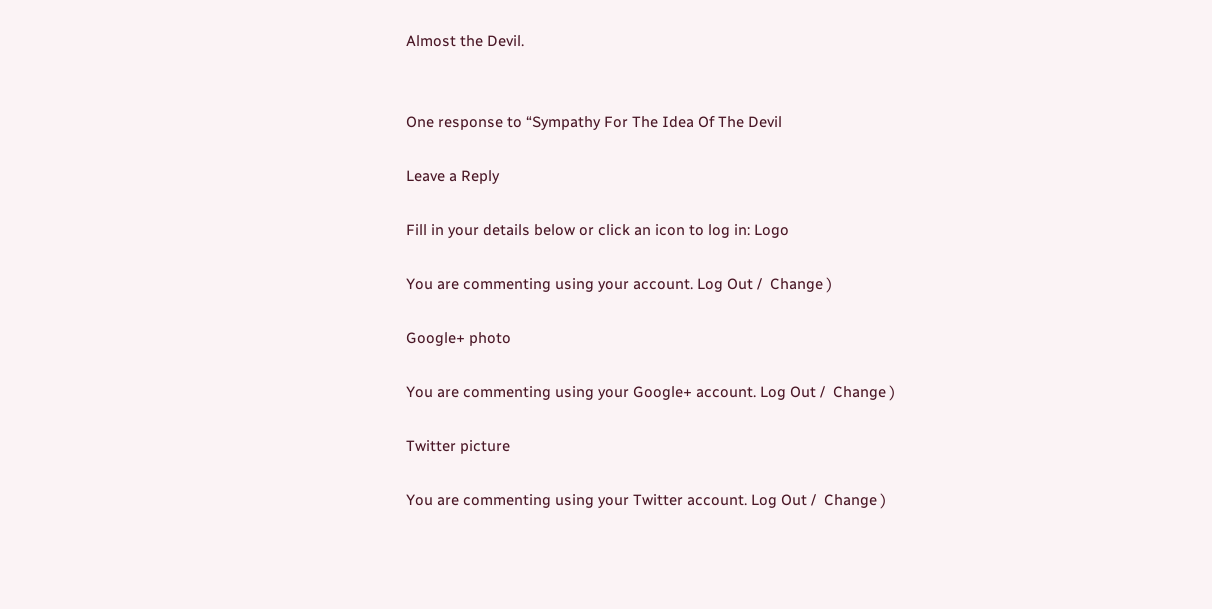Almost the Devil.


One response to “Sympathy For The Idea Of The Devil

Leave a Reply

Fill in your details below or click an icon to log in: Logo

You are commenting using your account. Log Out /  Change )

Google+ photo

You are commenting using your Google+ account. Log Out /  Change )

Twitter picture

You are commenting using your Twitter account. Log Out /  Change )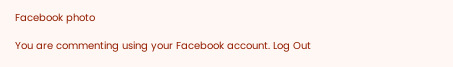Facebook photo

You are commenting using your Facebook account. Log Out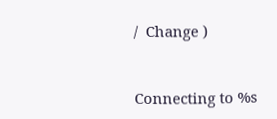/  Change )


Connecting to %s